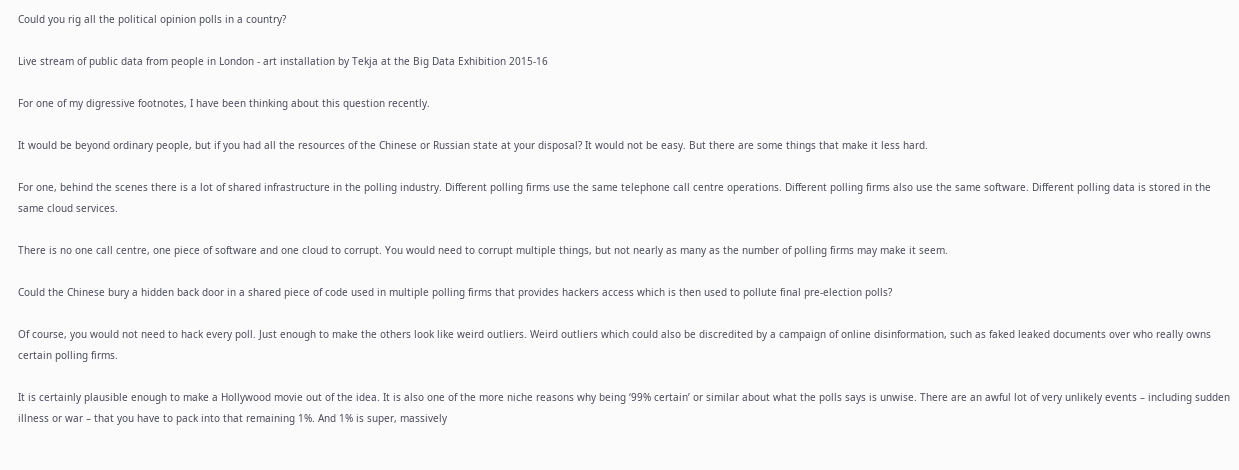Could you rig all the political opinion polls in a country?

Live stream of public data from people in London - art installation by Tekja at the Big Data Exhibition 2015-16

For one of my digressive footnotes, I have been thinking about this question recently.

It would be beyond ordinary people, but if you had all the resources of the Chinese or Russian state at your disposal? It would not be easy. But there are some things that make it less hard.

For one, behind the scenes there is a lot of shared infrastructure in the polling industry. Different polling firms use the same telephone call centre operations. Different polling firms also use the same software. Different polling data is stored in the same cloud services.

There is no one call centre, one piece of software and one cloud to corrupt. You would need to corrupt multiple things, but not nearly as many as the number of polling firms may make it seem.

Could the Chinese bury a hidden back door in a shared piece of code used in multiple polling firms that provides hackers access which is then used to pollute final pre-election polls?

Of course, you would not need to hack every poll. Just enough to make the others look like weird outliers. Weird outliers which could also be discredited by a campaign of online disinformation, such as faked leaked documents over who really owns certain polling firms.

It is certainly plausible enough to make a Hollywood movie out of the idea. It is also one of the more niche reasons why being ‘99% certain’ or similar about what the polls says is unwise. There are an awful lot of very unlikely events – including sudden illness or war – that you have to pack into that remaining 1%. And 1% is super, massively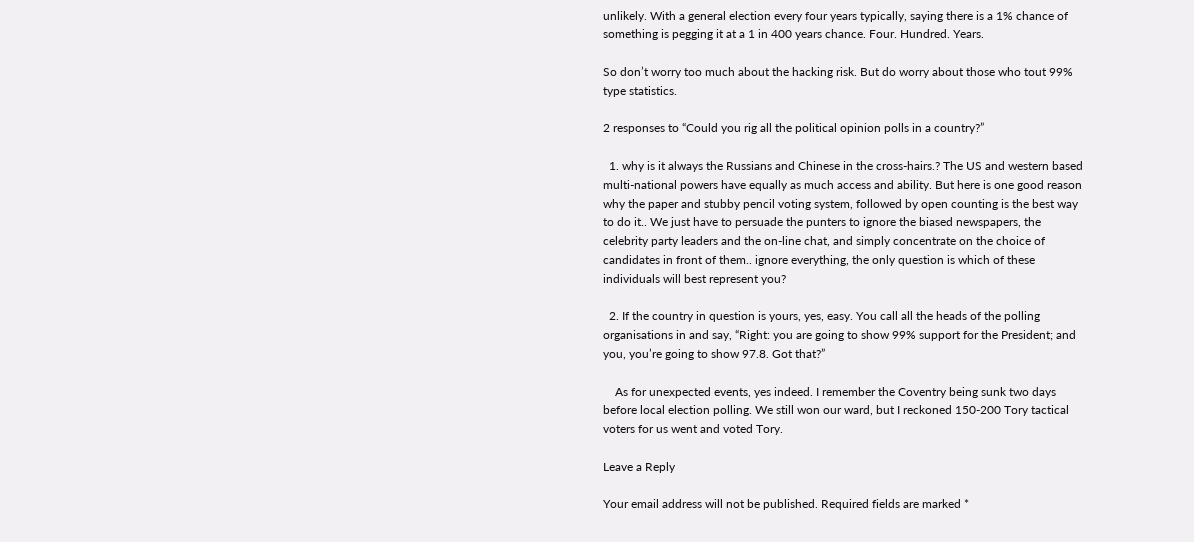unlikely. With a general election every four years typically, saying there is a 1% chance of something is pegging it at a 1 in 400 years chance. Four. Hundred. Years.

So don’t worry too much about the hacking risk. But do worry about those who tout 99% type statistics.

2 responses to “Could you rig all the political opinion polls in a country?”

  1. why is it always the Russians and Chinese in the cross-hairs.? The US and western based multi-national powers have equally as much access and ability. But here is one good reason why the paper and stubby pencil voting system, followed by open counting is the best way to do it.. We just have to persuade the punters to ignore the biased newspapers, the celebrity party leaders and the on-line chat, and simply concentrate on the choice of candidates in front of them.. ignore everything, the only question is which of these individuals will best represent you?

  2. If the country in question is yours, yes, easy. You call all the heads of the polling organisations in and say, “Right: you are going to show 99% support for the President; and you, you’re going to show 97.8. Got that?”

    As for unexpected events, yes indeed. I remember the Coventry being sunk two days before local election polling. We still won our ward, but I reckoned 150-200 Tory tactical voters for us went and voted Tory.

Leave a Reply

Your email address will not be published. Required fields are marked *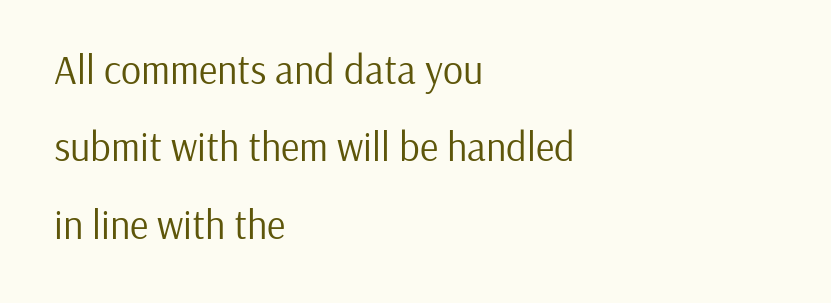All comments and data you submit with them will be handled in line with the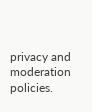privacy and moderation policies.